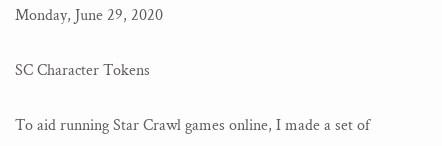Monday, June 29, 2020

SC Character Tokens

To aid running Star Crawl games online, I made a set of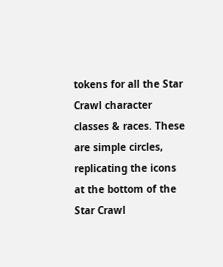tokens for all the Star Crawl character classes & races. These are simple circles, replicating the icons at the bottom of the Star Crawl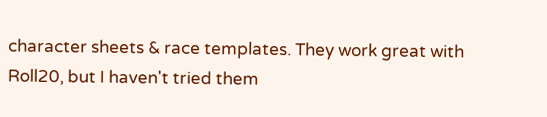character sheets & race templates. They work great with Roll20, but I haven't tried them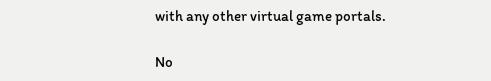with any other virtual game portals.

No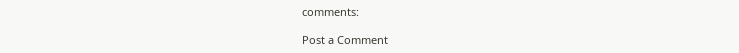comments:

Post a Comment